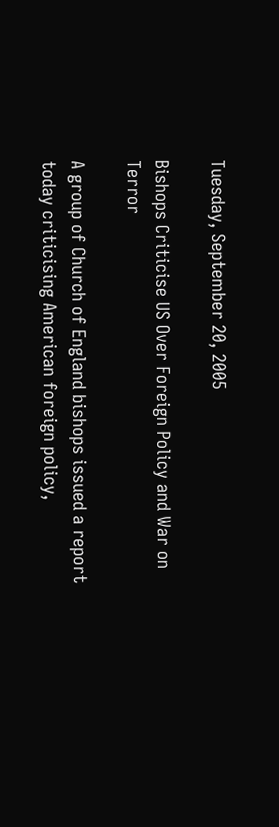Tuesday, September 20, 2005

Bishops Criticise US Over Foreign Policy and War on Terror

A group of Church of England bishops issued a report today criticising American foreign policy,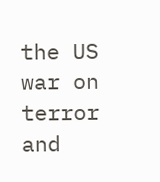the US war on terror and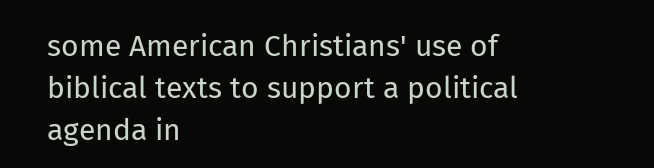some American Christians' use of biblical texts to support a political agenda in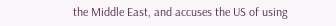the Middle East, and accuses the US of using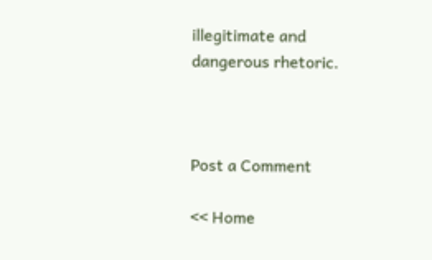illegitimate and dangerous rhetoric.



Post a Comment

<< Home